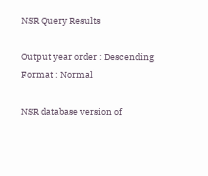NSR Query Results

Output year order : Descending
Format : Normal

NSR database version of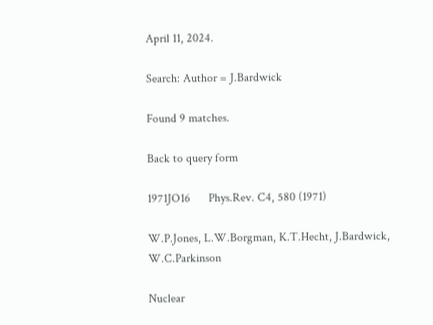April 11, 2024.

Search: Author = J.Bardwick

Found 9 matches.

Back to query form

1971JO16      Phys.Rev. C4, 580 (1971)

W.P.Jones, L.W.Borgman, K.T.Hecht, J.Bardwick, W.C.Parkinson

Nuclear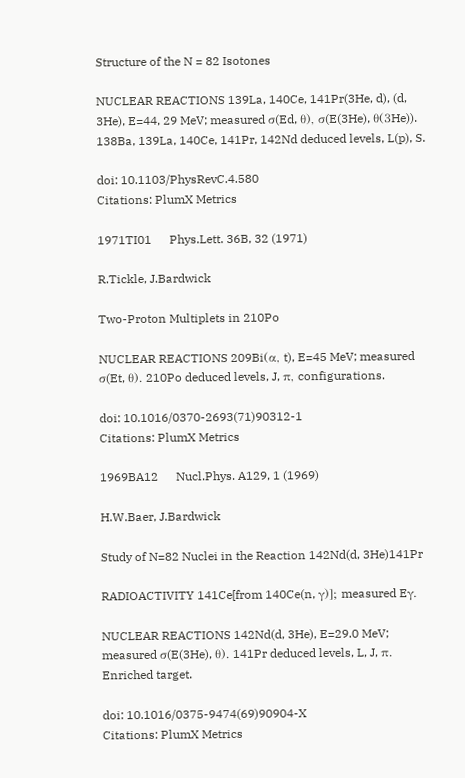Structure of the N = 82 Isotones

NUCLEAR REACTIONS 139La, 140Ce, 141Pr(3He, d), (d, 3He), E=44, 29 MeV; measured σ(Ed, θ), σ(E(3He), θ(3He)). 138Ba, 139La, 140Ce, 141Pr, 142Nd deduced levels, L(p), S.

doi: 10.1103/PhysRevC.4.580
Citations: PlumX Metrics

1971TI01      Phys.Lett. 36B, 32 (1971)

R.Tickle, J.Bardwick

Two-Proton Multiplets in 210Po

NUCLEAR REACTIONS 209Bi(α, t), E=45 MeV; measured σ(Et, θ). 210Po deduced levels, J, π, configurations.

doi: 10.1016/0370-2693(71)90312-1
Citations: PlumX Metrics

1969BA12      Nucl.Phys. A129, 1 (1969)

H.W.Baer, J.Bardwick

Study of N=82 Nuclei in the Reaction 142Nd(d, 3He)141Pr

RADIOACTIVITY 141Ce[from 140Ce(n, γ)]; measured Eγ.

NUCLEAR REACTIONS 142Nd(d, 3He), E=29.0 MeV; measured σ(E(3He), θ). 141Pr deduced levels, L, J, π. Enriched target.

doi: 10.1016/0375-9474(69)90904-X
Citations: PlumX Metrics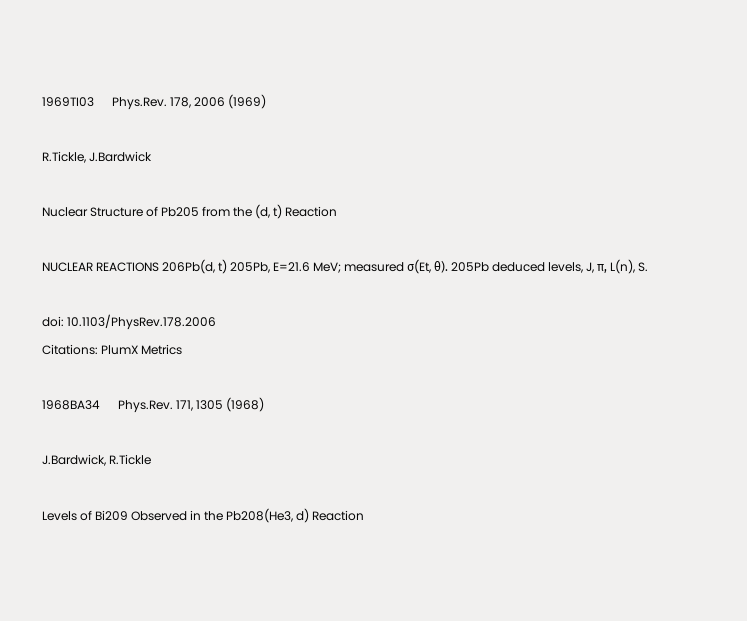1969TI03      Phys.Rev. 178, 2006 (1969)

R.Tickle, J.Bardwick

Nuclear Structure of Pb205 from the (d, t) Reaction

NUCLEAR REACTIONS 206Pb(d, t) 205Pb, E=21.6 MeV; measured σ(Et, θ). 205Pb deduced levels, J, π, L(n), S.

doi: 10.1103/PhysRev.178.2006
Citations: PlumX Metrics

1968BA34      Phys.Rev. 171, 1305 (1968)

J.Bardwick, R.Tickle

Levels of Bi209 Observed in the Pb208(He3, d) Reaction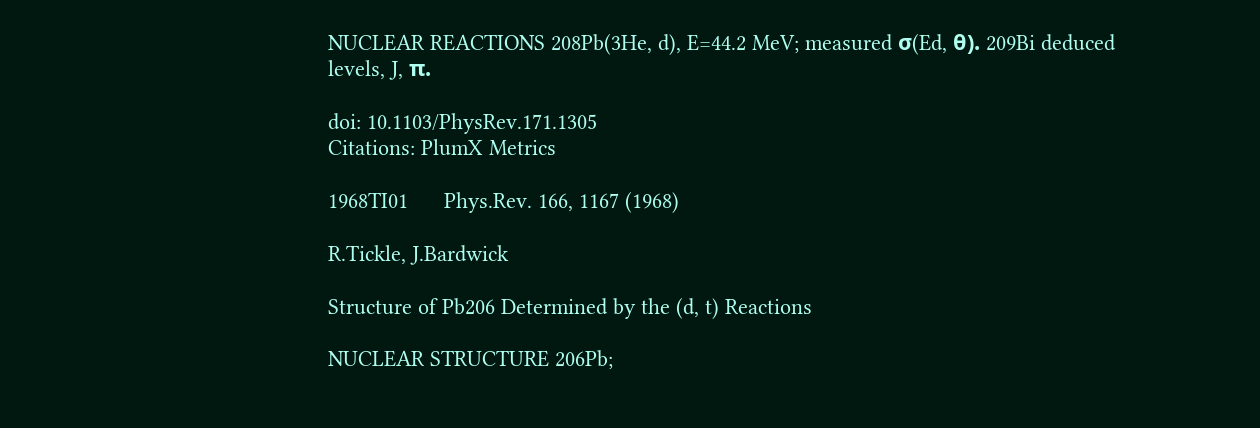NUCLEAR REACTIONS 208Pb(3He, d), E=44.2 MeV; measured σ(Ed, θ). 209Bi deduced levels, J, π.

doi: 10.1103/PhysRev.171.1305
Citations: PlumX Metrics

1968TI01      Phys.Rev. 166, 1167 (1968)

R.Tickle, J.Bardwick

Structure of Pb206 Determined by the (d, t) Reactions

NUCLEAR STRUCTURE 206Pb;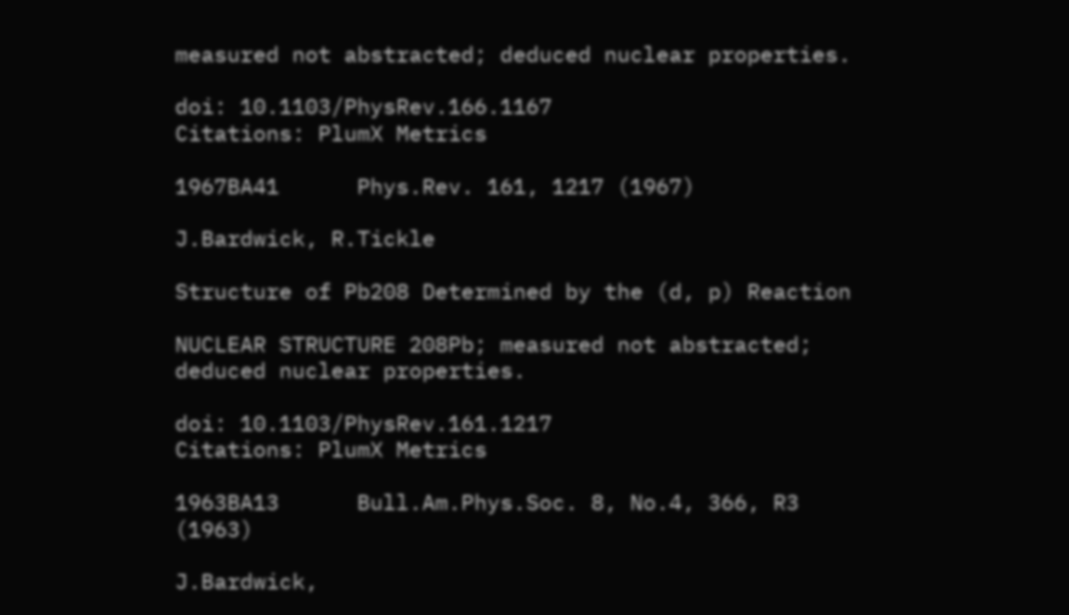measured not abstracted; deduced nuclear properties.

doi: 10.1103/PhysRev.166.1167
Citations: PlumX Metrics

1967BA41      Phys.Rev. 161, 1217 (1967)

J.Bardwick, R.Tickle

Structure of Pb208 Determined by the (d, p) Reaction

NUCLEAR STRUCTURE 208Pb; measured not abstracted; deduced nuclear properties.

doi: 10.1103/PhysRev.161.1217
Citations: PlumX Metrics

1963BA13      Bull.Am.Phys.Soc. 8, No.4, 366, R3 (1963)

J.Bardwick,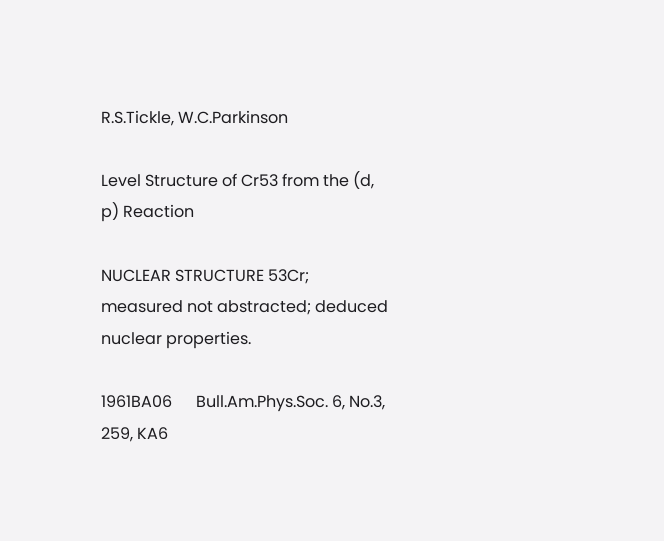R.S.Tickle, W.C.Parkinson

Level Structure of Cr53 from the (d, p) Reaction

NUCLEAR STRUCTURE 53Cr; measured not abstracted; deduced nuclear properties.

1961BA06      Bull.Am.Phys.Soc. 6, No.3, 259, KA6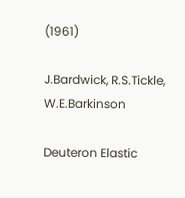(1961)

J.Bardwick, R.S.Tickle, W.E.Barkinson

Deuteron Elastic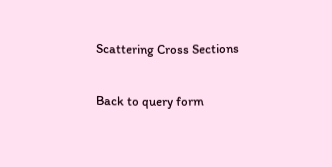Scattering Cross Sections

Back to query form